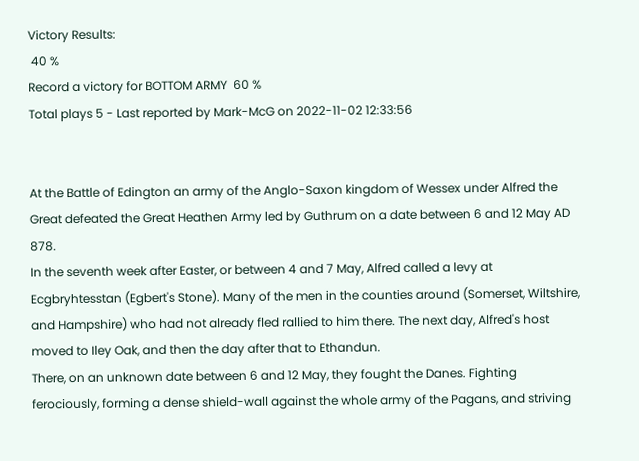Victory Results:
 40 %
Record a victory for BOTTOM ARMY  60 %
Total plays 5 - Last reported by Mark-McG on 2022-11-02 12:33:56


At the Battle of Edington an army of the Anglo-Saxon kingdom of Wessex under Alfred the Great defeated the Great Heathen Army led by Guthrum on a date between 6 and 12 May AD 878.
In the seventh week after Easter, or between 4 and 7 May, Alfred called a levy at Ecgbryhtesstan (Egbert's Stone). Many of the men in the counties around (Somerset, Wiltshire, and Hampshire) who had not already fled rallied to him there. The next day, Alfred's host moved to Iley Oak, and then the day after that to Ethandun.
There, on an unknown date between 6 and 12 May, they fought the Danes. Fighting ferociously, forming a dense shield-wall against the whole army of the Pagans, and striving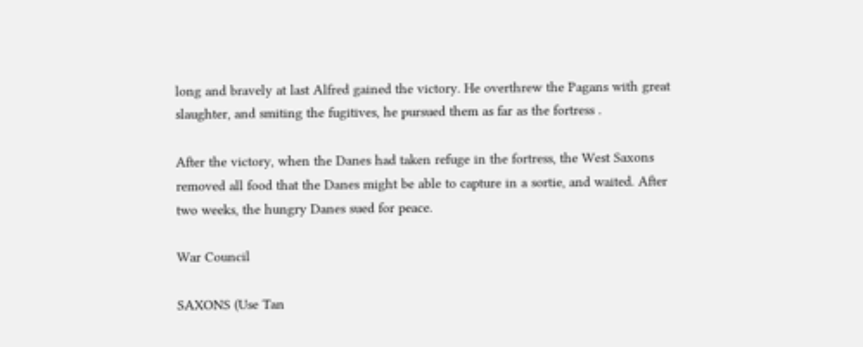long and bravely at last Alfred gained the victory. He overthrew the Pagans with great slaughter, and smiting the fugitives, he pursued them as far as the fortress .

After the victory, when the Danes had taken refuge in the fortress, the West Saxons removed all food that the Danes might be able to capture in a sortie, and waited. After two weeks, the hungry Danes sued for peace.

War Council

SAXONS (Use Tan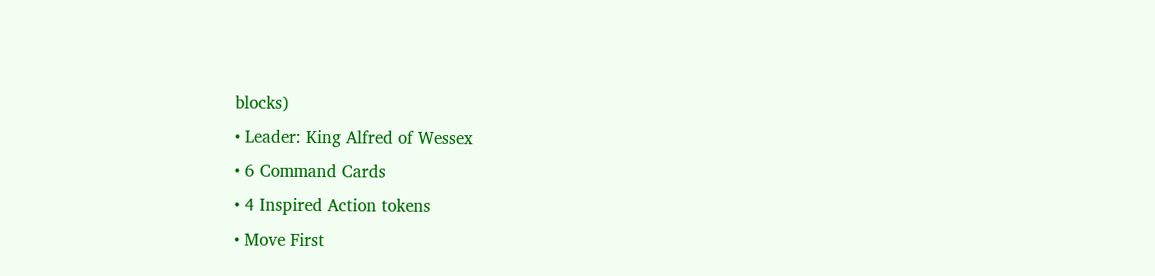blocks)
• Leader: King Alfred of Wessex
• 6 Command Cards
• 4 Inspired Action tokens
• Move First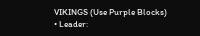VIKINGS (Use Purple Blocks)
• Leader: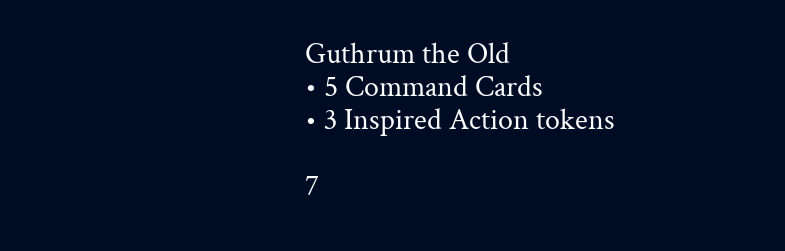Guthrum the Old
• 5 Command Cards
• 3 Inspired Action tokens

7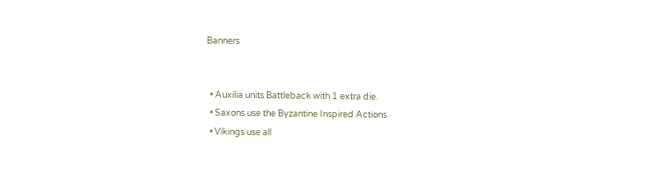Banners


  • Auxilia units Battleback with 1 extra die.
  • Saxons use the Byzantine Inspired Actions
  • Vikings use all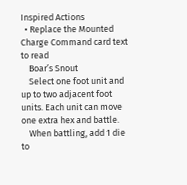Inspired Actions
  • Replace the Mounted Charge Command card text to read
    Boar’s Snout
    Select one foot unit and up to two adjacent foot units. Each unit can move one extra hex and battle.
    When battling, add 1 die to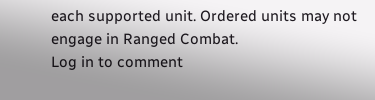each supported unit. Ordered units may not engage in Ranged Combat.
Log in to comment